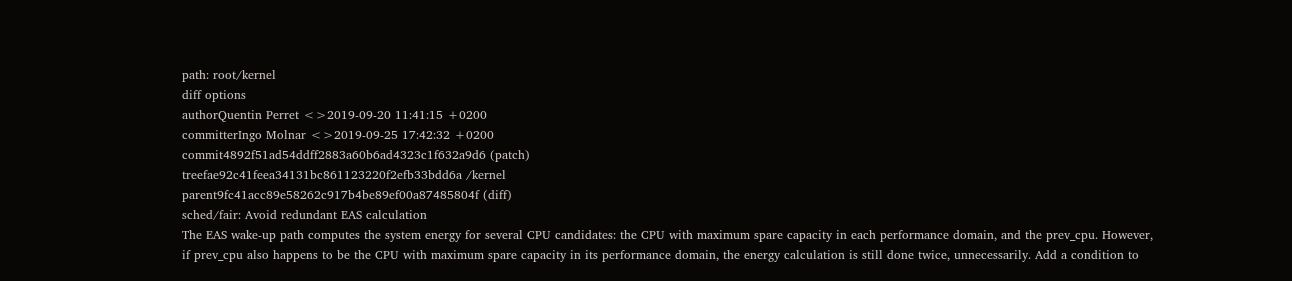path: root/kernel
diff options
authorQuentin Perret <>2019-09-20 11:41:15 +0200
committerIngo Molnar <>2019-09-25 17:42:32 +0200
commit4892f51ad54ddff2883a60b6ad4323c1f632a9d6 (patch)
treefae92c41feea34131bc861123220f2efb33bdd6a /kernel
parent9fc41acc89e58262c917b4be89ef00a87485804f (diff)
sched/fair: Avoid redundant EAS calculation
The EAS wake-up path computes the system energy for several CPU candidates: the CPU with maximum spare capacity in each performance domain, and the prev_cpu. However, if prev_cpu also happens to be the CPU with maximum spare capacity in its performance domain, the energy calculation is still done twice, unnecessarily. Add a condition to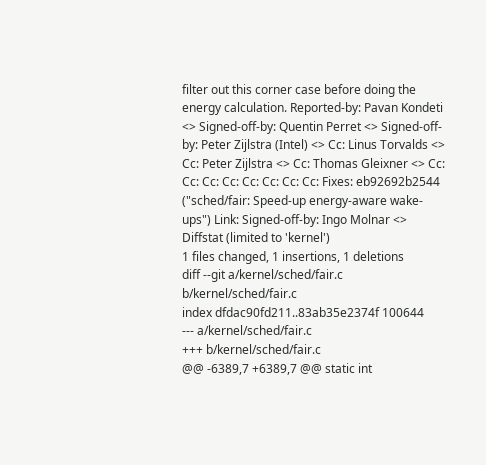filter out this corner case before doing the energy calculation. Reported-by: Pavan Kondeti <> Signed-off-by: Quentin Perret <> Signed-off-by: Peter Zijlstra (Intel) <> Cc: Linus Torvalds <> Cc: Peter Zijlstra <> Cc: Thomas Gleixner <> Cc: Cc: Cc: Cc: Cc: Cc: Cc: Cc: Fixes: eb92692b2544 ("sched/fair: Speed-up energy-aware wake-ups") Link: Signed-off-by: Ingo Molnar <>
Diffstat (limited to 'kernel')
1 files changed, 1 insertions, 1 deletions
diff --git a/kernel/sched/fair.c b/kernel/sched/fair.c
index dfdac90fd211..83ab35e2374f 100644
--- a/kernel/sched/fair.c
+++ b/kernel/sched/fair.c
@@ -6389,7 +6389,7 @@ static int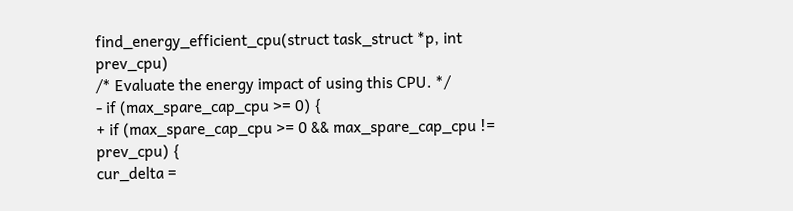find_energy_efficient_cpu(struct task_struct *p, int prev_cpu)
/* Evaluate the energy impact of using this CPU. */
- if (max_spare_cap_cpu >= 0) {
+ if (max_spare_cap_cpu >= 0 && max_spare_cap_cpu != prev_cpu) {
cur_delta =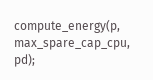compute_energy(p, max_spare_cap_cpu, pd);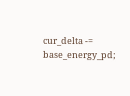cur_delta -= base_energy_pd;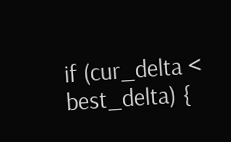if (cur_delta < best_delta) {